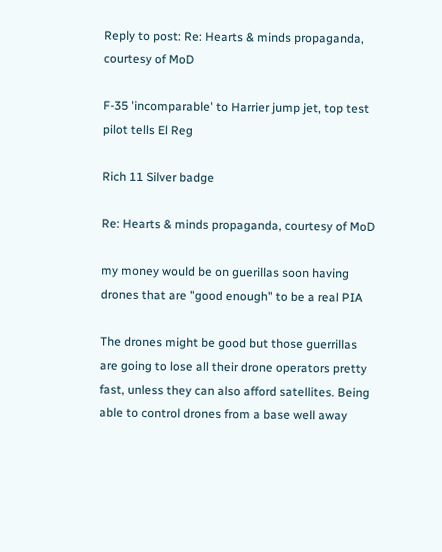Reply to post: Re: Hearts & minds propaganda, courtesy of MoD

F-35 'incomparable' to Harrier jump jet, top test pilot tells El Reg

Rich 11 Silver badge

Re: Hearts & minds propaganda, courtesy of MoD

my money would be on guerillas soon having drones that are "good enough" to be a real PIA

The drones might be good but those guerrillas are going to lose all their drone operators pretty fast, unless they can also afford satellites. Being able to control drones from a base well away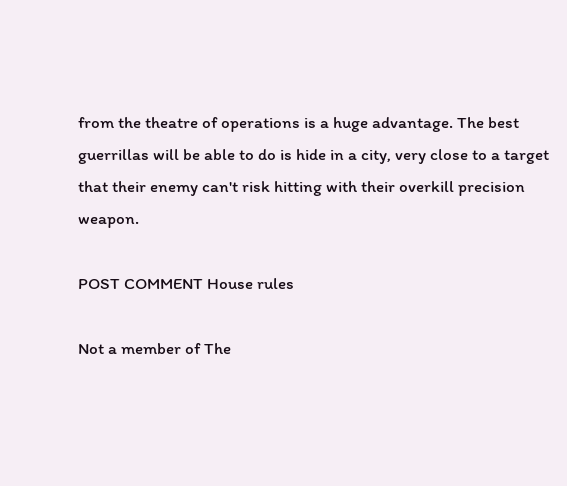from the theatre of operations is a huge advantage. The best guerrillas will be able to do is hide in a city, very close to a target that their enemy can't risk hitting with their overkill precision weapon.

POST COMMENT House rules

Not a member of The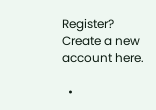Register? Create a new account here.

  •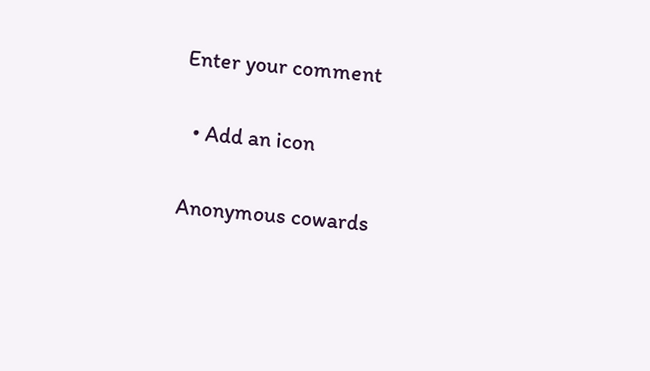Enter your comment

  • Add an icon

Anonymous cowards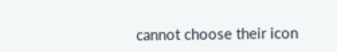cannot choose their icon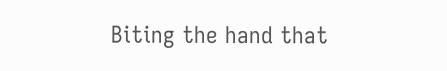Biting the hand that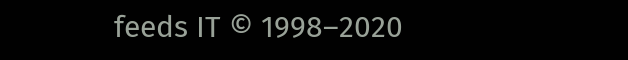feeds IT © 1998–2020